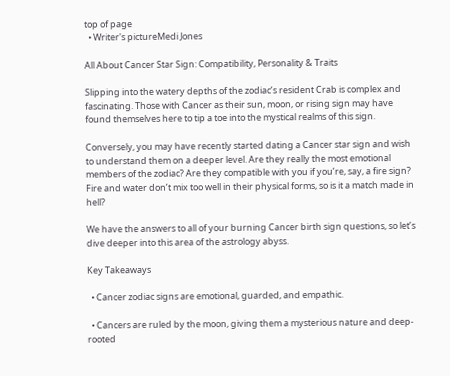top of page
  • Writer's pictureMedi Jones

All About Cancer Star Sign: Compatibility, Personality & Traits

Slipping into the watery depths of the zodiac’s resident Crab is complex and fascinating. Those with Cancer as their sun, moon, or rising sign may have found themselves here to tip a toe into the mystical realms of this sign.

Conversely, you may have recently started dating a Cancer star sign and wish to understand them on a deeper level. Are they really the most emotional members of the zodiac? Are they compatible with you if you’re, say, a fire sign? Fire and water don’t mix too well in their physical forms, so is it a match made in hell?

We have the answers to all of your burning Cancer birth sign questions, so let’s dive deeper into this area of the astrology abyss.

Key Takeaways

  • Cancer zodiac signs are emotional, guarded, and empathic.

  • Cancers are ruled by the moon, giving them a mysterious nature and deep-rooted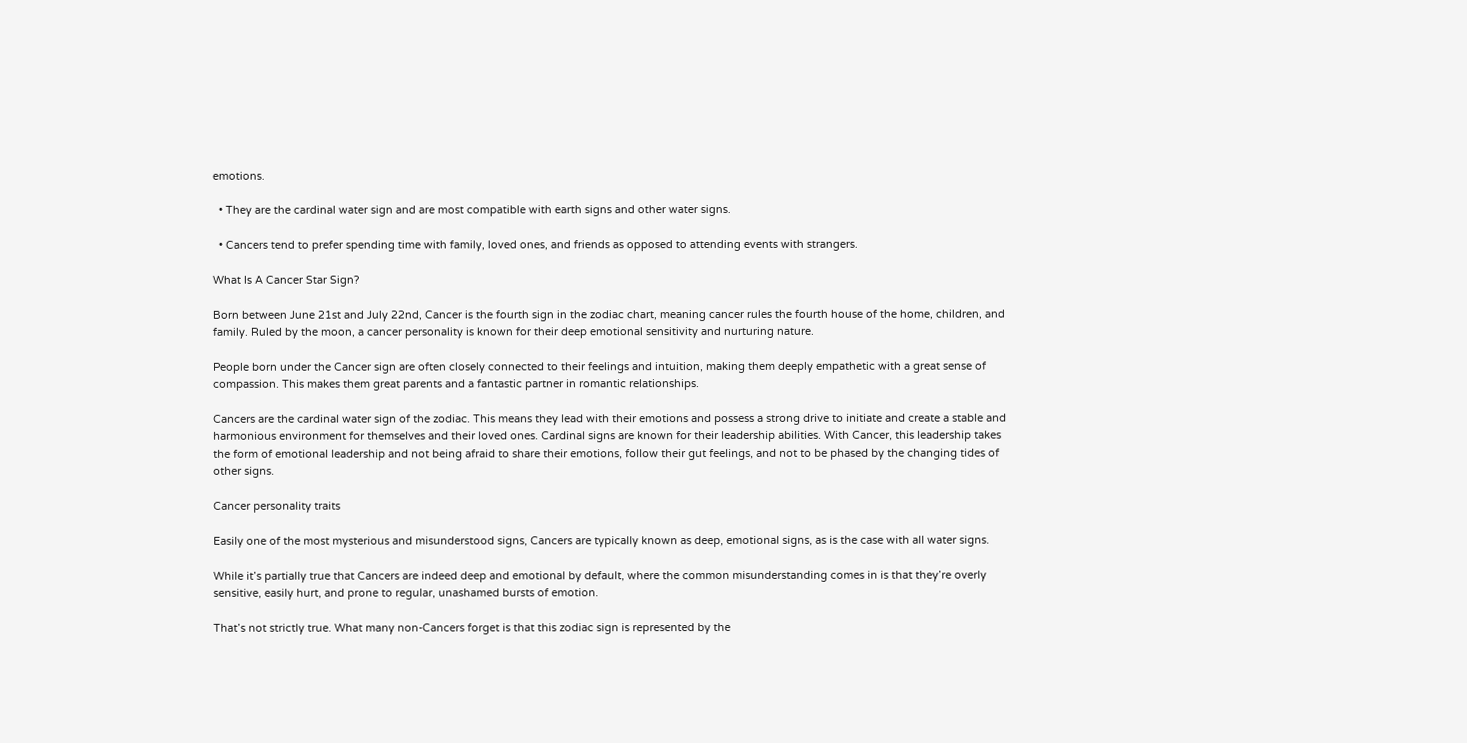emotions.

  • They are the cardinal water sign and are most compatible with earth signs and other water signs.

  • Cancers tend to prefer spending time with family, loved ones, and friends as opposed to attending events with strangers.

What Is A Cancer Star Sign?

Born between June 21st and July 22nd, Cancer is the fourth sign in the zodiac chart, meaning cancer rules the fourth house of the home, children, and family. Ruled by the moon, a cancer personality is known for their deep emotional sensitivity and nurturing nature.

People born under the Cancer sign are often closely connected to their feelings and intuition, making them deeply empathetic with a great sense of compassion. This makes them great parents and a fantastic partner in romantic relationships.

Cancers are the cardinal water sign of the zodiac. This means they lead with their emotions and possess a strong drive to initiate and create a stable and harmonious environment for themselves and their loved ones. Cardinal signs are known for their leadership abilities. With Cancer, this leadership takes the form of emotional leadership and not being afraid to share their emotions, follow their gut feelings, and not to be phased by the changing tides of other signs.

Cancer personality traits

Easily one of the most mysterious and misunderstood signs, Cancers are typically known as deep, emotional signs, as is the case with all water signs.

While it’s partially true that Cancers are indeed deep and emotional by default, where the common misunderstanding comes in is that they’re overly sensitive, easily hurt, and prone to regular, unashamed bursts of emotion.

That’s not strictly true. What many non-Cancers forget is that this zodiac sign is represented by the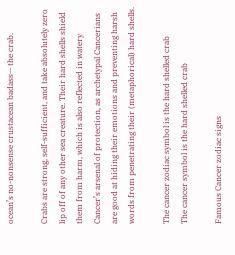ocean’s no-nonsense crustacean badass— the crab.

Crabs are strong, self-sufficient, and take absolutely zero lip off of any other sea creature. Their hard shells shield them from harm, which is also reflected in watery Cancer’s arsenal of protection, as archetypal Cancerians are good at hiding their emotions and preventing harsh words from penetrating their (metaphorical) hard shells.

The cancer zodiac symbol is the hard shelled crab
The cancer symbol is the hard shelled crab

Famous Cancer zodiac signs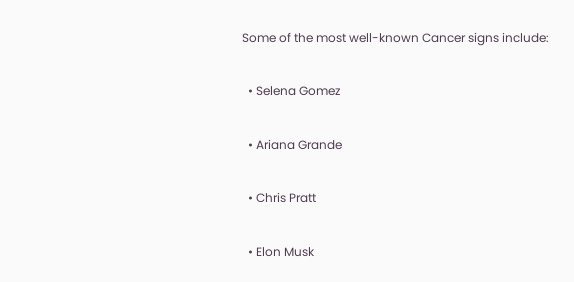Some of the most well-known Cancer signs include:

  • Selena Gomez

  • Ariana Grande

  • Chris Pratt

  • Elon Musk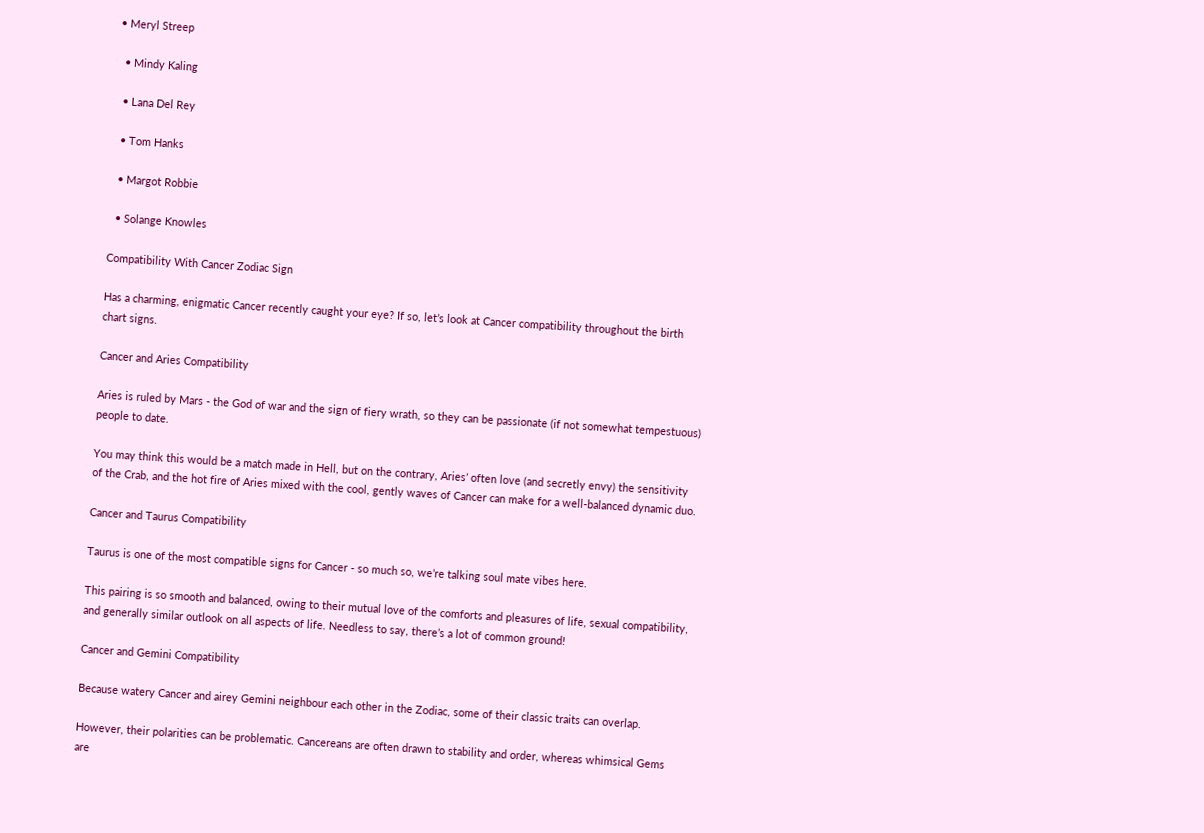• Meryl Streep

  • Mindy Kaling

  • Lana Del Rey

  • Tom Hanks

  • Margot Robbie

  • Solange Knowles

Compatibility With Cancer Zodiac Sign

Has a charming, enigmatic Cancer recently caught your eye? If so, let’s look at Cancer compatibility throughout the birth chart signs.

Cancer and Aries Compatibility

Aries is ruled by Mars - the God of war and the sign of fiery wrath, so they can be passionate (if not somewhat tempestuous) people to date.

You may think this would be a match made in Hell, but on the contrary, Aries’ often love (and secretly envy) the sensitivity of the Crab, and the hot fire of Aries mixed with the cool, gently waves of Cancer can make for a well-balanced dynamic duo.

Cancer and Taurus Compatibility

Taurus is one of the most compatible signs for Cancer - so much so, we’re talking soul mate vibes here.

This pairing is so smooth and balanced, owing to their mutual love of the comforts and pleasures of life, sexual compatibility, and generally similar outlook on all aspects of life. Needless to say, there’s a lot of common ground!

Cancer and Gemini Compatibility

Because watery Cancer and airey Gemini neighbour each other in the Zodiac, some of their classic traits can overlap.

However, their polarities can be problematic. Cancereans are often drawn to stability and order, whereas whimsical Gems are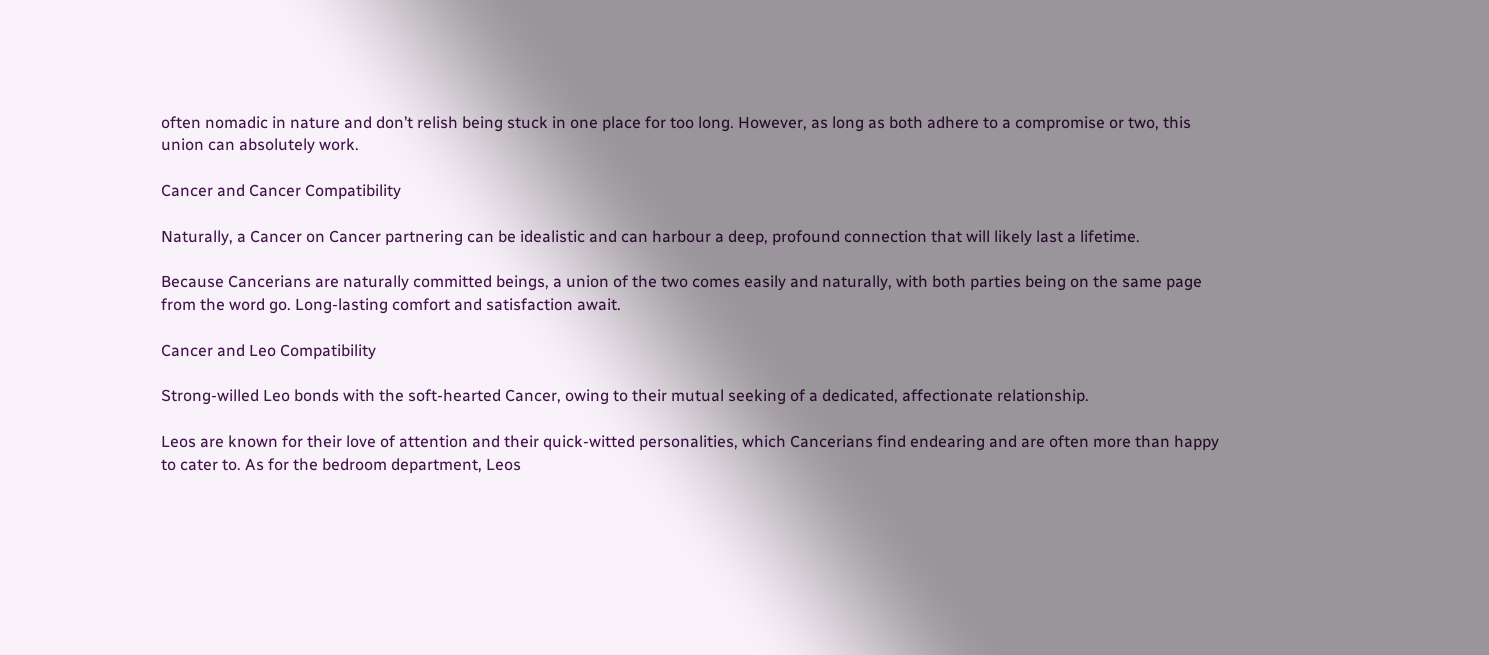often nomadic in nature and don’t relish being stuck in one place for too long. However, as long as both adhere to a compromise or two, this union can absolutely work.

Cancer and Cancer Compatibility

Naturally, a Cancer on Cancer partnering can be idealistic and can harbour a deep, profound connection that will likely last a lifetime.

Because Cancerians are naturally committed beings, a union of the two comes easily and naturally, with both parties being on the same page from the word go. Long-lasting comfort and satisfaction await.

Cancer and Leo Compatibility

Strong-willed Leo bonds with the soft-hearted Cancer, owing to their mutual seeking of a dedicated, affectionate relationship.

Leos are known for their love of attention and their quick-witted personalities, which Cancerians find endearing and are often more than happy to cater to. As for the bedroom department, Leos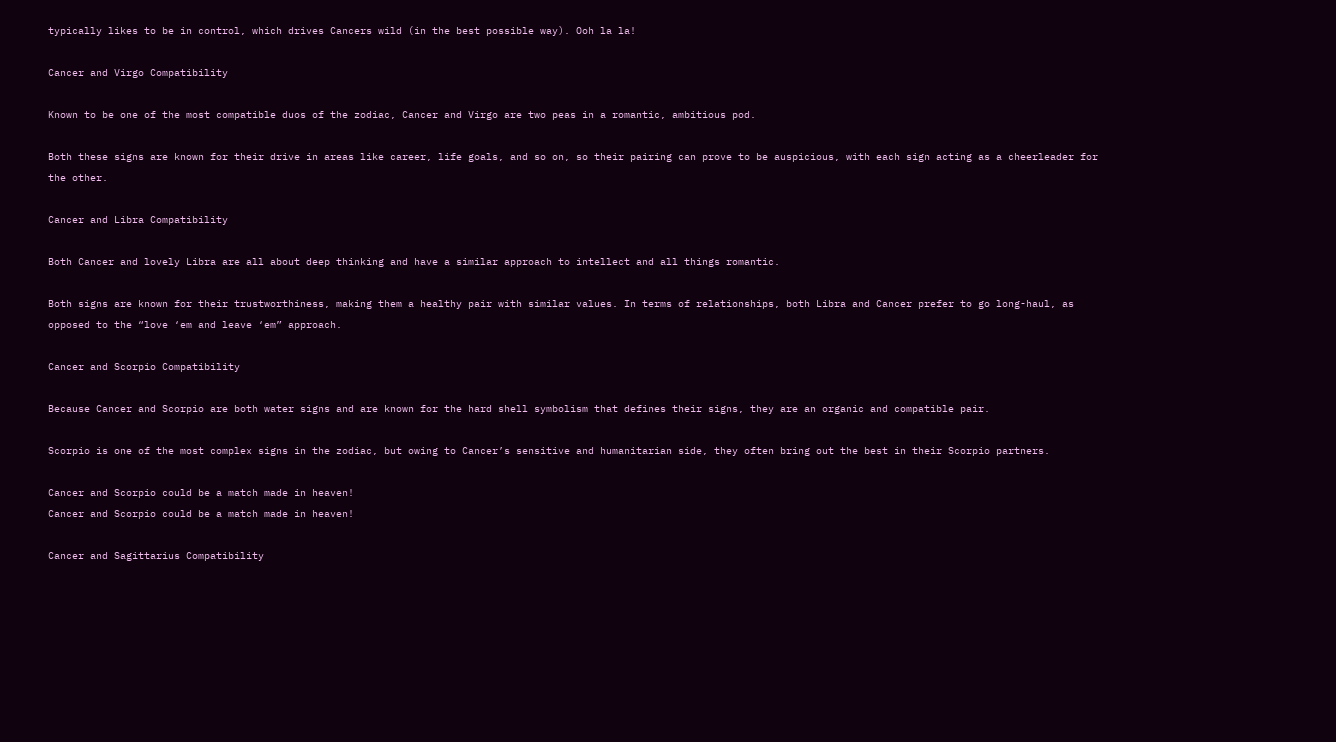typically likes to be in control, which drives Cancers wild (in the best possible way). Ooh la la!

Cancer and Virgo Compatibility

Known to be one of the most compatible duos of the zodiac, Cancer and Virgo are two peas in a romantic, ambitious pod.

Both these signs are known for their drive in areas like career, life goals, and so on, so their pairing can prove to be auspicious, with each sign acting as a cheerleader for the other.

Cancer and Libra Compatibility

Both Cancer and lovely Libra are all about deep thinking and have a similar approach to intellect and all things romantic.

Both signs are known for their trustworthiness, making them a healthy pair with similar values. In terms of relationships, both Libra and Cancer prefer to go long-haul, as opposed to the “love ‘em and leave ‘em” approach.

Cancer and Scorpio Compatibility

Because Cancer and Scorpio are both water signs and are known for the hard shell symbolism that defines their signs, they are an organic and compatible pair.

Scorpio is one of the most complex signs in the zodiac, but owing to Cancer’s sensitive and humanitarian side, they often bring out the best in their Scorpio partners.

Cancer and Scorpio could be a match made in heaven!
Cancer and Scorpio could be a match made in heaven!

Cancer and Sagittarius Compatibility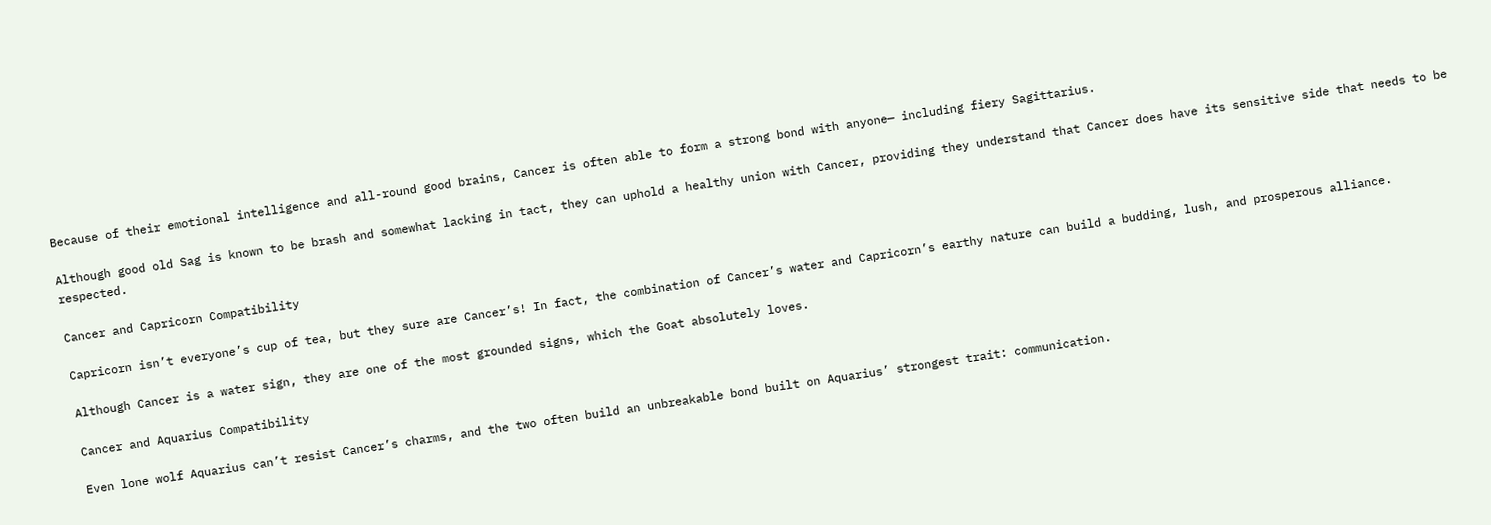Because of their emotional intelligence and all-round good brains, Cancer is often able to form a strong bond with anyone— including fiery Sagittarius.

Although good old Sag is known to be brash and somewhat lacking in tact, they can uphold a healthy union with Cancer, providing they understand that Cancer does have its sensitive side that needs to be respected.

Cancer and Capricorn Compatibility

Capricorn isn’t everyone’s cup of tea, but they sure are Cancer’s! In fact, the combination of Cancer’s water and Capricorn’s earthy nature can build a budding, lush, and prosperous alliance.

Although Cancer is a water sign, they are one of the most grounded signs, which the Goat absolutely loves.

Cancer and Aquarius Compatibility

Even lone wolf Aquarius can’t resist Cancer’s charms, and the two often build an unbreakable bond built on Aquarius’ strongest trait: communication.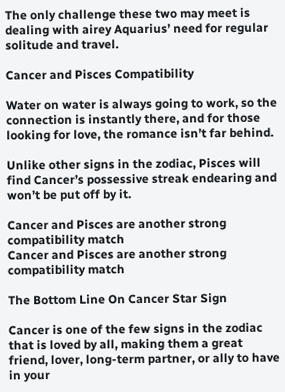The only challenge these two may meet is dealing with airey Aquarius’ need for regular solitude and travel.

Cancer and Pisces Compatibility

Water on water is always going to work, so the connection is instantly there, and for those looking for love, the romance isn’t far behind.

Unlike other signs in the zodiac, Pisces will find Cancer’s possessive streak endearing and won’t be put off by it.

Cancer and Pisces are another strong compatibility match
Cancer and Pisces are another strong compatibility match

The Bottom Line On Cancer Star Sign

Cancer is one of the few signs in the zodiac that is loved by all, making them a great friend, lover, long-term partner, or ally to have in your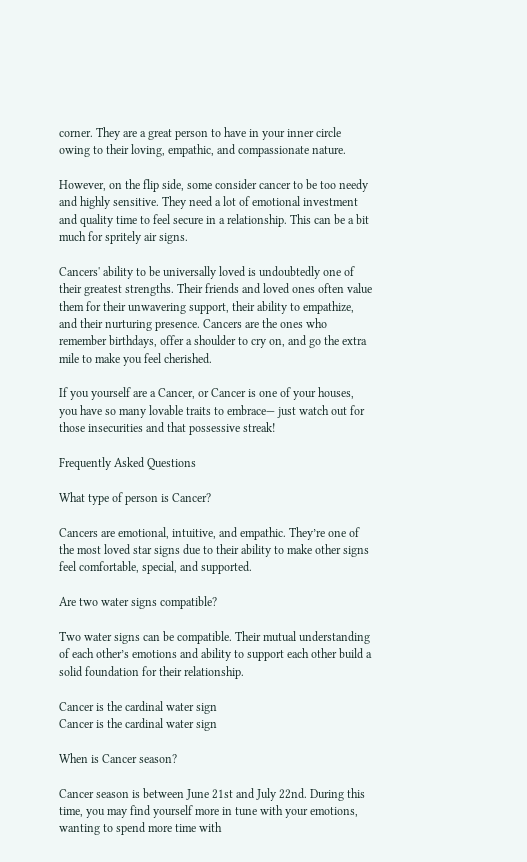corner. They are a great person to have in your inner circle owing to their loving, empathic, and compassionate nature.

However, on the flip side, some consider cancer to be too needy and highly sensitive. They need a lot of emotional investment and quality time to feel secure in a relationship. This can be a bit much for spritely air signs.

Cancers' ability to be universally loved is undoubtedly one of their greatest strengths. Their friends and loved ones often value them for their unwavering support, their ability to empathize, and their nurturing presence. Cancers are the ones who remember birthdays, offer a shoulder to cry on, and go the extra mile to make you feel cherished.

If you yourself are a Cancer, or Cancer is one of your houses, you have so many lovable traits to embrace— just watch out for those insecurities and that possessive streak!

Frequently Asked Questions

What type of person is Cancer?

Cancers are emotional, intuitive, and empathic. They’re one of the most loved star signs due to their ability to make other signs feel comfortable, special, and supported.

Are two water signs compatible?

Two water signs can be compatible. Their mutual understanding of each other’s emotions and ability to support each other build a solid foundation for their relationship.

Cancer is the cardinal water sign
Cancer is the cardinal water sign

When is Cancer season?

Cancer season is between June 21st and July 22nd. During this time, you may find yourself more in tune with your emotions, wanting to spend more time with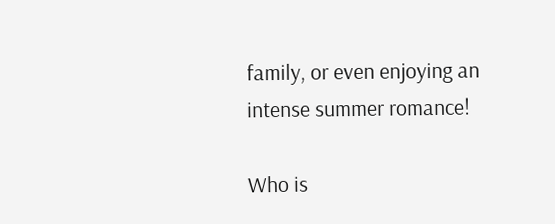family, or even enjoying an intense summer romance!

Who is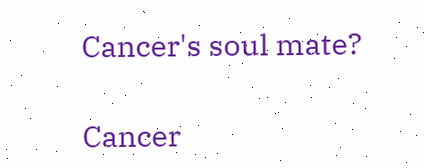Cancer's soul mate?

Cancer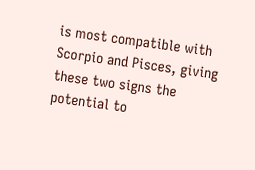is most compatible with Scorpio and Pisces, giving these two signs the potential to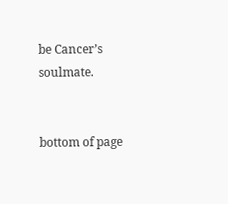be Cancer’s soulmate.


bottom of page